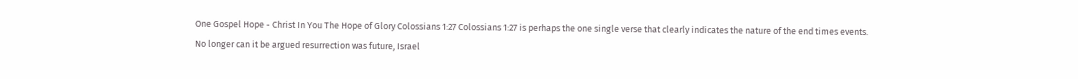One Gospel Hope - Christ In You The Hope of Glory Colossians 1:27 Colossians 1:27 is perhaps the one single verse that clearly indicates the nature of the end times events. No longer can it be argued resurrection was future, Israel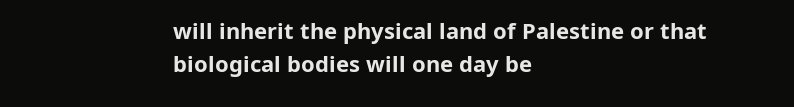will inherit the physical land of Palestine or that biological bodies will one day be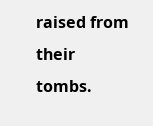raised from their tombs.